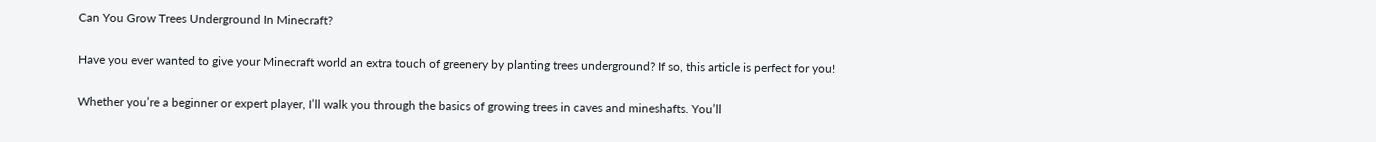Can You Grow Trees Underground In Minecraft?

Have you ever wanted to give your Minecraft world an extra touch of greenery by planting trees underground? If so, this article is perfect for you!

Whether you’re a beginner or expert player, I’ll walk you through the basics of growing trees in caves and mineshafts. You’ll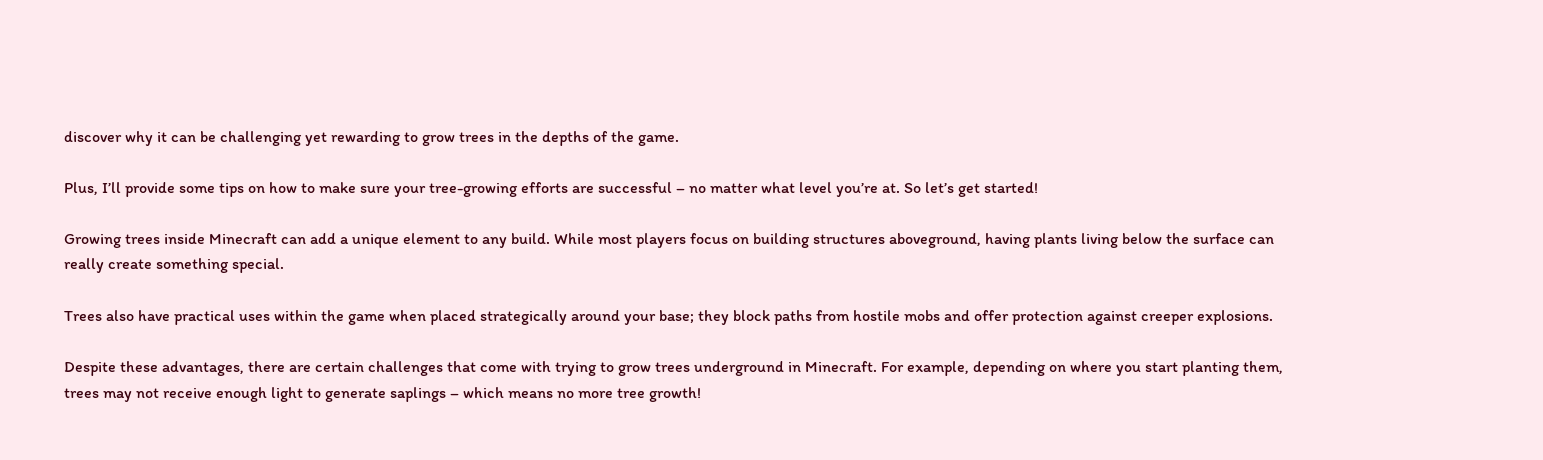discover why it can be challenging yet rewarding to grow trees in the depths of the game.

Plus, I’ll provide some tips on how to make sure your tree-growing efforts are successful – no matter what level you’re at. So let’s get started!

Growing trees inside Minecraft can add a unique element to any build. While most players focus on building structures aboveground, having plants living below the surface can really create something special.

Trees also have practical uses within the game when placed strategically around your base; they block paths from hostile mobs and offer protection against creeper explosions.

Despite these advantages, there are certain challenges that come with trying to grow trees underground in Minecraft. For example, depending on where you start planting them, trees may not receive enough light to generate saplings – which means no more tree growth!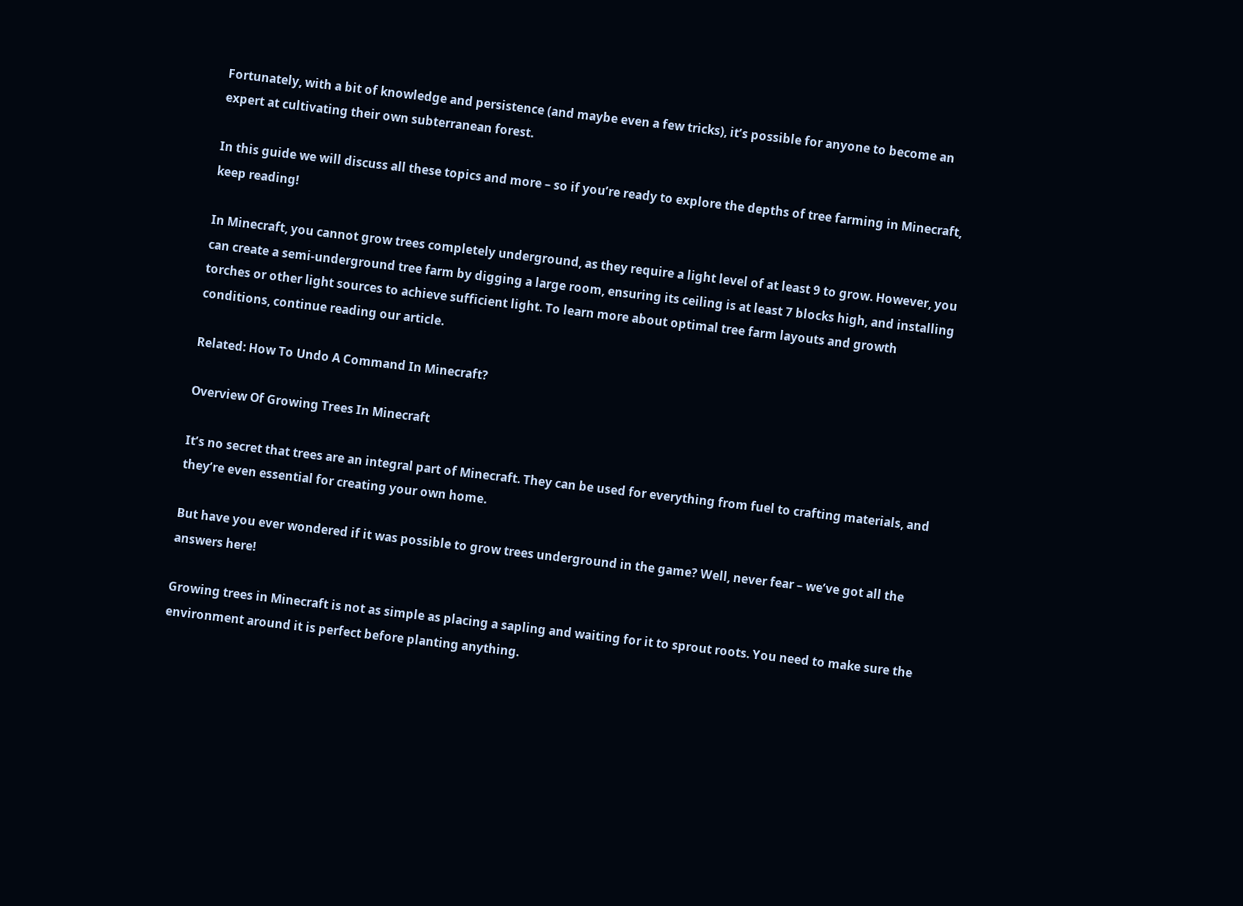Fortunately, with a bit of knowledge and persistence (and maybe even a few tricks), it’s possible for anyone to become an expert at cultivating their own subterranean forest.

In this guide we will discuss all these topics and more – so if you’re ready to explore the depths of tree farming in Minecraft, keep reading!

In Minecraft, you cannot grow trees completely underground, as they require a light level of at least 9 to grow. However, you can create a semi-underground tree farm by digging a large room, ensuring its ceiling is at least 7 blocks high, and installing torches or other light sources to achieve sufficient light. To learn more about optimal tree farm layouts and growth conditions, continue reading our article.

Related: How To Undo A Command In Minecraft?

Overview Of Growing Trees In Minecraft

It’s no secret that trees are an integral part of Minecraft. They can be used for everything from fuel to crafting materials, and they’re even essential for creating your own home.

But have you ever wondered if it was possible to grow trees underground in the game? Well, never fear – we’ve got all the answers here!

Growing trees in Minecraft is not as simple as placing a sapling and waiting for it to sprout roots. You need to make sure the environment around it is perfect before planting anything.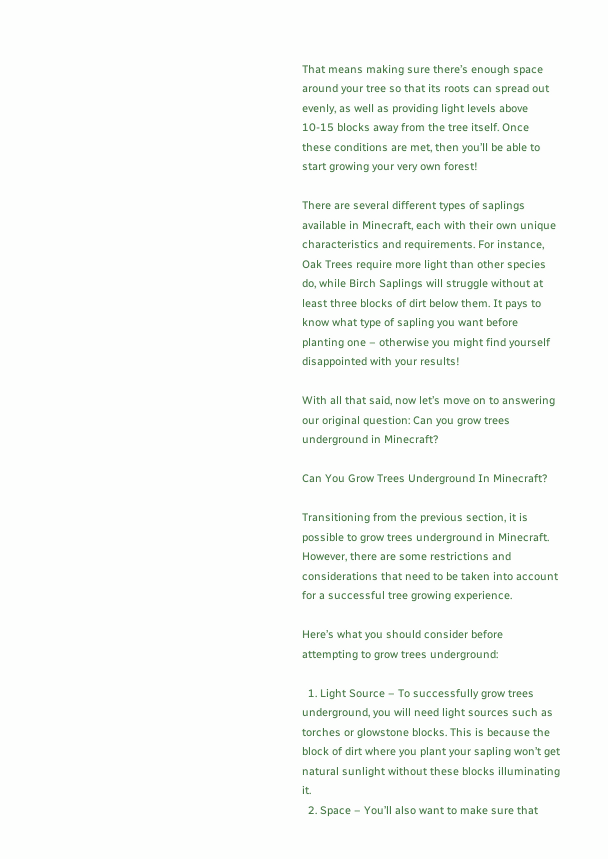That means making sure there’s enough space around your tree so that its roots can spread out evenly, as well as providing light levels above 10-15 blocks away from the tree itself. Once these conditions are met, then you’ll be able to start growing your very own forest!

There are several different types of saplings available in Minecraft, each with their own unique characteristics and requirements. For instance, Oak Trees require more light than other species do, while Birch Saplings will struggle without at least three blocks of dirt below them. It pays to know what type of sapling you want before planting one – otherwise you might find yourself disappointed with your results!

With all that said, now let’s move on to answering our original question: Can you grow trees underground in Minecraft?

Can You Grow Trees Underground In Minecraft?

Transitioning from the previous section, it is possible to grow trees underground in Minecraft. However, there are some restrictions and considerations that need to be taken into account for a successful tree growing experience.

Here’s what you should consider before attempting to grow trees underground:

  1. Light Source – To successfully grow trees underground, you will need light sources such as torches or glowstone blocks. This is because the block of dirt where you plant your sapling won’t get natural sunlight without these blocks illuminating it.
  2. Space – You’ll also want to make sure that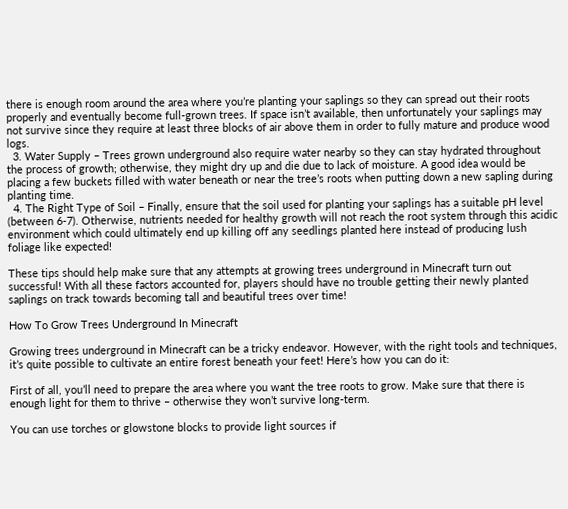there is enough room around the area where you’re planting your saplings so they can spread out their roots properly and eventually become full-grown trees. If space isn’t available, then unfortunately your saplings may not survive since they require at least three blocks of air above them in order to fully mature and produce wood logs.
  3. Water Supply – Trees grown underground also require water nearby so they can stay hydrated throughout the process of growth; otherwise, they might dry up and die due to lack of moisture. A good idea would be placing a few buckets filled with water beneath or near the tree’s roots when putting down a new sapling during planting time.
  4. The Right Type of Soil – Finally, ensure that the soil used for planting your saplings has a suitable pH level (between 6-7). Otherwise, nutrients needed for healthy growth will not reach the root system through this acidic environment which could ultimately end up killing off any seedlings planted here instead of producing lush foliage like expected!

These tips should help make sure that any attempts at growing trees underground in Minecraft turn out successful! With all these factors accounted for, players should have no trouble getting their newly planted saplings on track towards becoming tall and beautiful trees over time!

How To Grow Trees Underground In Minecraft

Growing trees underground in Minecraft can be a tricky endeavor. However, with the right tools and techniques, it’s quite possible to cultivate an entire forest beneath your feet! Here’s how you can do it:

First of all, you’ll need to prepare the area where you want the tree roots to grow. Make sure that there is enough light for them to thrive – otherwise they won’t survive long-term.

You can use torches or glowstone blocks to provide light sources if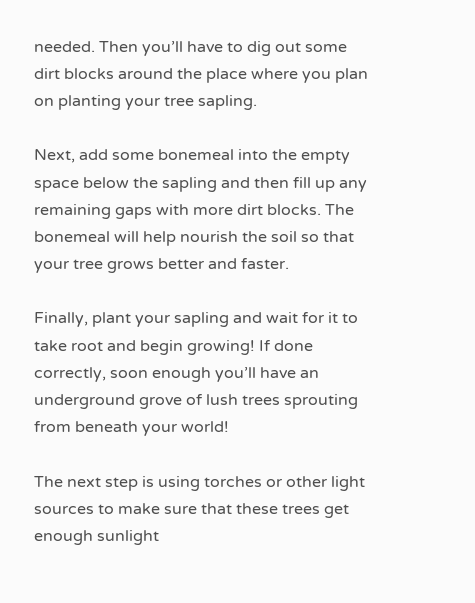needed. Then you’ll have to dig out some dirt blocks around the place where you plan on planting your tree sapling.

Next, add some bonemeal into the empty space below the sapling and then fill up any remaining gaps with more dirt blocks. The bonemeal will help nourish the soil so that your tree grows better and faster.

Finally, plant your sapling and wait for it to take root and begin growing! If done correctly, soon enough you’ll have an underground grove of lush trees sprouting from beneath your world!

The next step is using torches or other light sources to make sure that these trees get enough sunlight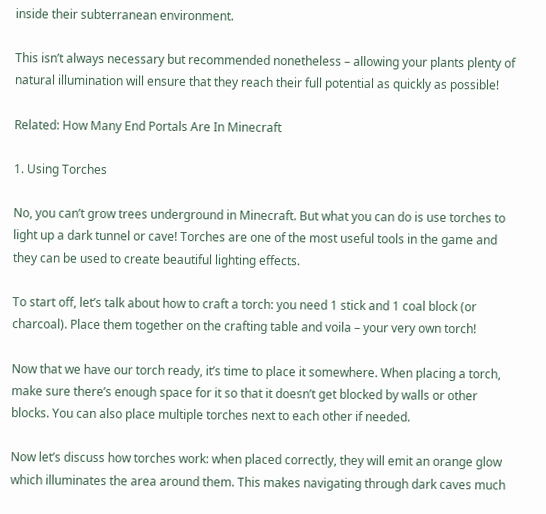inside their subterranean environment.

This isn’t always necessary but recommended nonetheless – allowing your plants plenty of natural illumination will ensure that they reach their full potential as quickly as possible!

Related: How Many End Portals Are In Minecraft

1. Using Torches

No, you can’t grow trees underground in Minecraft. But what you can do is use torches to light up a dark tunnel or cave! Torches are one of the most useful tools in the game and they can be used to create beautiful lighting effects.

To start off, let’s talk about how to craft a torch: you need 1 stick and 1 coal block (or charcoal). Place them together on the crafting table and voila – your very own torch!

Now that we have our torch ready, it’s time to place it somewhere. When placing a torch, make sure there’s enough space for it so that it doesn’t get blocked by walls or other blocks. You can also place multiple torches next to each other if needed.

Now let’s discuss how torches work: when placed correctly, they will emit an orange glow which illuminates the area around them. This makes navigating through dark caves much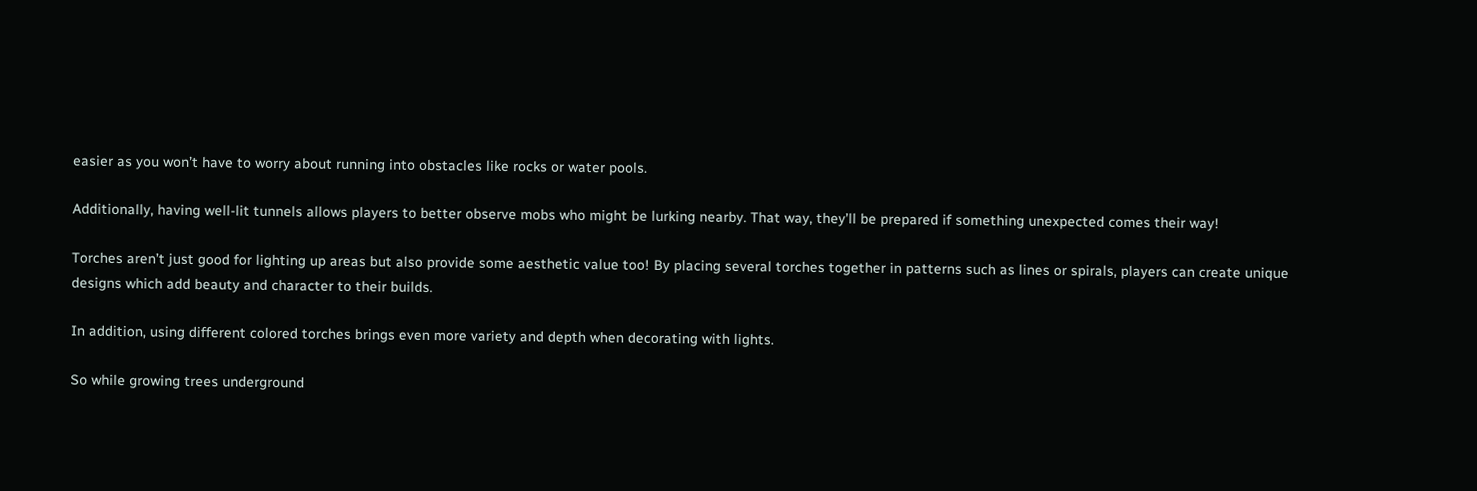easier as you won’t have to worry about running into obstacles like rocks or water pools.

Additionally, having well-lit tunnels allows players to better observe mobs who might be lurking nearby. That way, they’ll be prepared if something unexpected comes their way!

Torches aren’t just good for lighting up areas but also provide some aesthetic value too! By placing several torches together in patterns such as lines or spirals, players can create unique designs which add beauty and character to their builds.

In addition, using different colored torches brings even more variety and depth when decorating with lights.

So while growing trees underground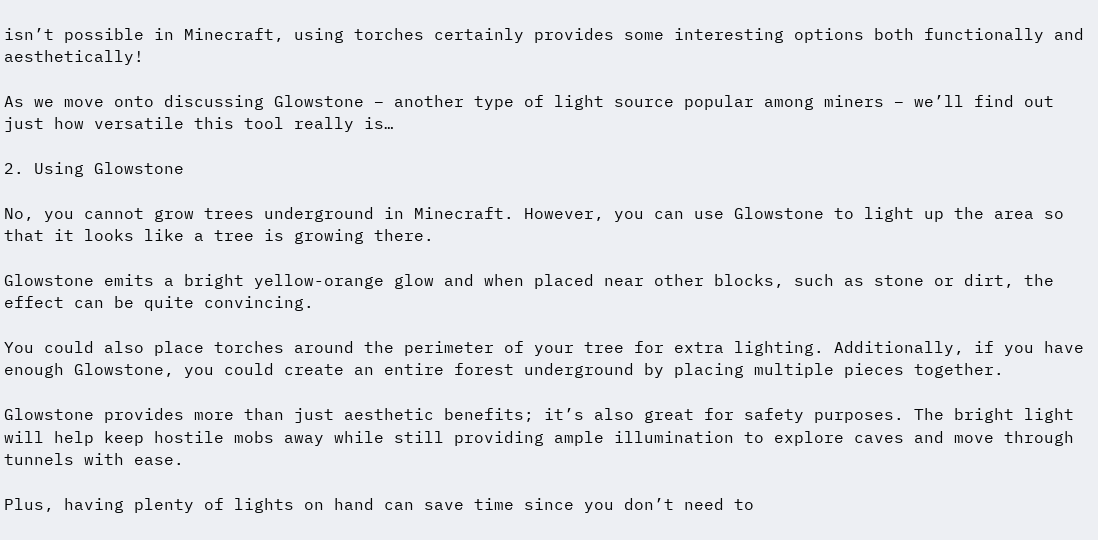isn’t possible in Minecraft, using torches certainly provides some interesting options both functionally and aesthetically!

As we move onto discussing Glowstone – another type of light source popular among miners – we’ll find out just how versatile this tool really is…

2. Using Glowstone

No, you cannot grow trees underground in Minecraft. However, you can use Glowstone to light up the area so that it looks like a tree is growing there.

Glowstone emits a bright yellow-orange glow and when placed near other blocks, such as stone or dirt, the effect can be quite convincing.

You could also place torches around the perimeter of your tree for extra lighting. Additionally, if you have enough Glowstone, you could create an entire forest underground by placing multiple pieces together.

Glowstone provides more than just aesthetic benefits; it’s also great for safety purposes. The bright light will help keep hostile mobs away while still providing ample illumination to explore caves and move through tunnels with ease.

Plus, having plenty of lights on hand can save time since you don’t need to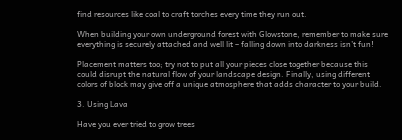find resources like coal to craft torches every time they run out.

When building your own underground forest with Glowstone, remember to make sure everything is securely attached and well lit – falling down into darkness isn’t fun!

Placement matters too; try not to put all your pieces close together because this could disrupt the natural flow of your landscape design. Finally, using different colors of block may give off a unique atmosphere that adds character to your build.

3. Using Lava

Have you ever tried to grow trees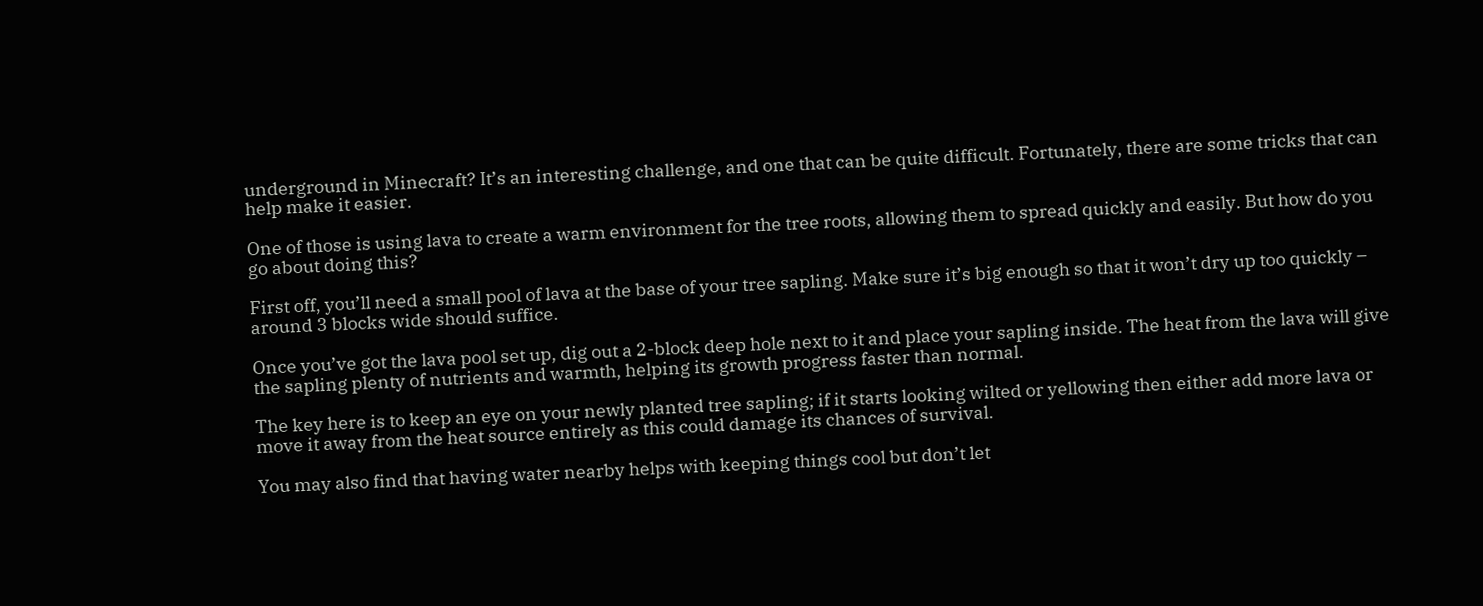underground in Minecraft? It’s an interesting challenge, and one that can be quite difficult. Fortunately, there are some tricks that can help make it easier.

One of those is using lava to create a warm environment for the tree roots, allowing them to spread quickly and easily. But how do you go about doing this?

First off, you’ll need a small pool of lava at the base of your tree sapling. Make sure it’s big enough so that it won’t dry up too quickly – around 3 blocks wide should suffice.

Once you’ve got the lava pool set up, dig out a 2-block deep hole next to it and place your sapling inside. The heat from the lava will give the sapling plenty of nutrients and warmth, helping its growth progress faster than normal.

The key here is to keep an eye on your newly planted tree sapling; if it starts looking wilted or yellowing then either add more lava or move it away from the heat source entirely as this could damage its chances of survival.

You may also find that having water nearby helps with keeping things cool but don’t let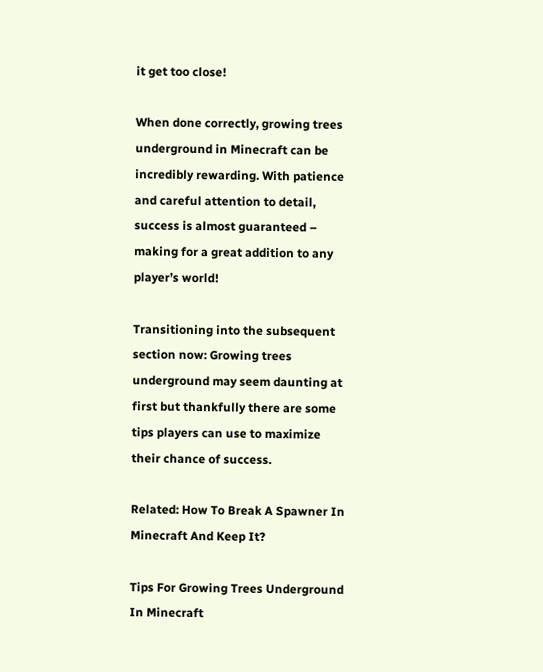it get too close!

When done correctly, growing trees underground in Minecraft can be incredibly rewarding. With patience and careful attention to detail, success is almost guaranteed – making for a great addition to any player’s world!

Transitioning into the subsequent section now: Growing trees underground may seem daunting at first but thankfully there are some tips players can use to maximize their chance of success.

Related: How To Break A Spawner In Minecraft And Keep It?

Tips For Growing Trees Underground In Minecraft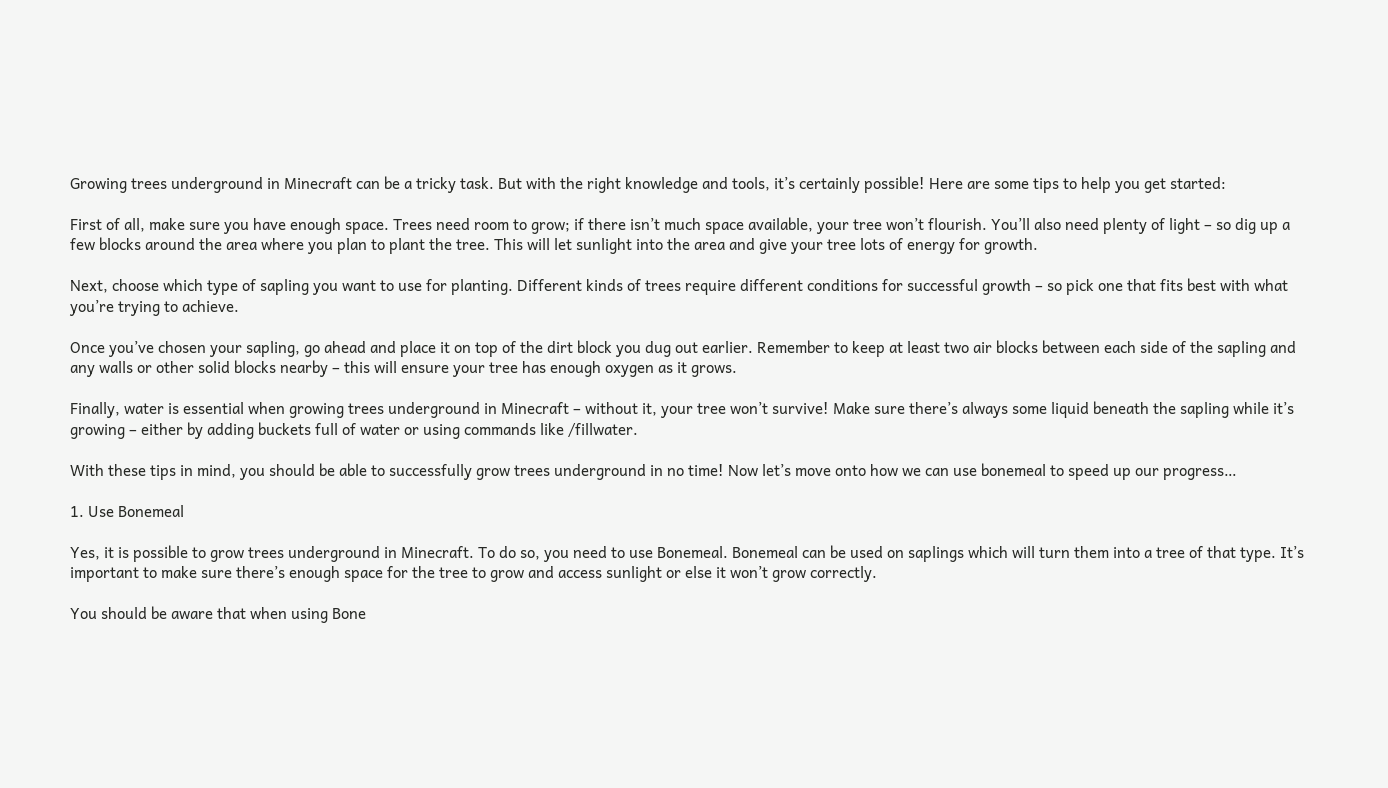Growing trees underground in Minecraft can be a tricky task. But with the right knowledge and tools, it’s certainly possible! Here are some tips to help you get started:

First of all, make sure you have enough space. Trees need room to grow; if there isn’t much space available, your tree won’t flourish. You’ll also need plenty of light – so dig up a few blocks around the area where you plan to plant the tree. This will let sunlight into the area and give your tree lots of energy for growth.

Next, choose which type of sapling you want to use for planting. Different kinds of trees require different conditions for successful growth – so pick one that fits best with what you’re trying to achieve.

Once you’ve chosen your sapling, go ahead and place it on top of the dirt block you dug out earlier. Remember to keep at least two air blocks between each side of the sapling and any walls or other solid blocks nearby – this will ensure your tree has enough oxygen as it grows.

Finally, water is essential when growing trees underground in Minecraft – without it, your tree won’t survive! Make sure there’s always some liquid beneath the sapling while it’s growing – either by adding buckets full of water or using commands like /fillwater.

With these tips in mind, you should be able to successfully grow trees underground in no time! Now let’s move onto how we can use bonemeal to speed up our progress…

1. Use Bonemeal

Yes, it is possible to grow trees underground in Minecraft. To do so, you need to use Bonemeal. Bonemeal can be used on saplings which will turn them into a tree of that type. It’s important to make sure there’s enough space for the tree to grow and access sunlight or else it won’t grow correctly.

You should be aware that when using Bone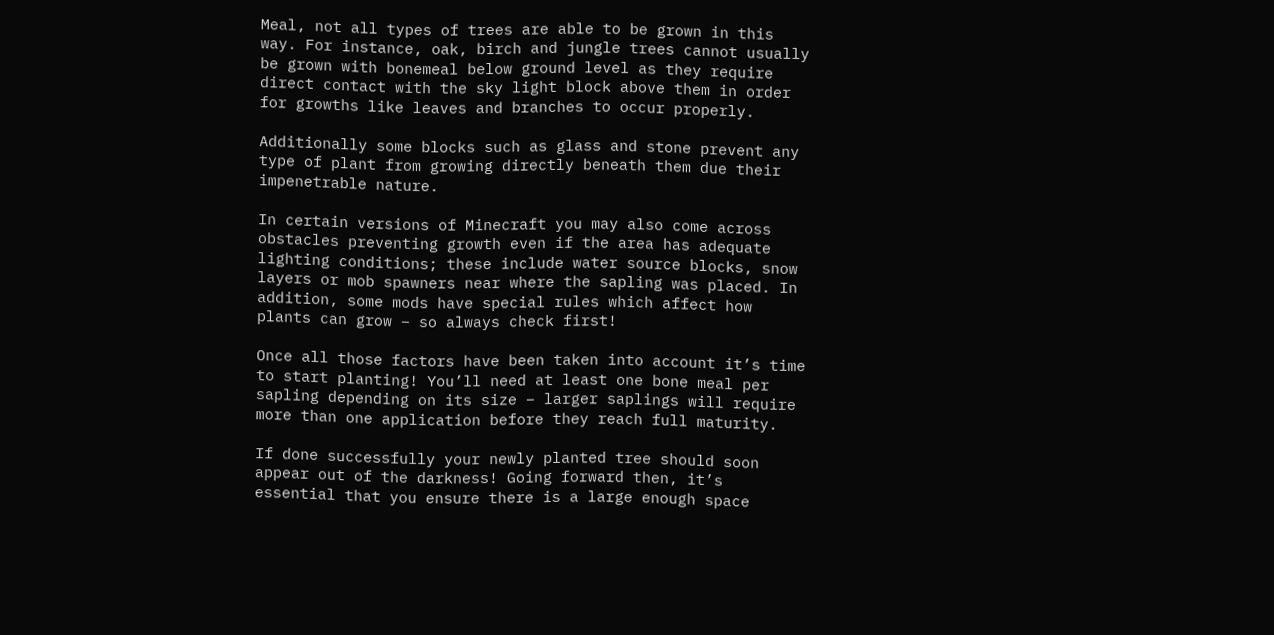Meal, not all types of trees are able to be grown in this way. For instance, oak, birch and jungle trees cannot usually be grown with bonemeal below ground level as they require direct contact with the sky light block above them in order for growths like leaves and branches to occur properly.

Additionally some blocks such as glass and stone prevent any type of plant from growing directly beneath them due their impenetrable nature.

In certain versions of Minecraft you may also come across obstacles preventing growth even if the area has adequate lighting conditions; these include water source blocks, snow layers or mob spawners near where the sapling was placed. In addition, some mods have special rules which affect how plants can grow – so always check first!

Once all those factors have been taken into account it’s time to start planting! You’ll need at least one bone meal per sapling depending on its size – larger saplings will require more than one application before they reach full maturity.

If done successfully your newly planted tree should soon appear out of the darkness! Going forward then, it’s essential that you ensure there is a large enough space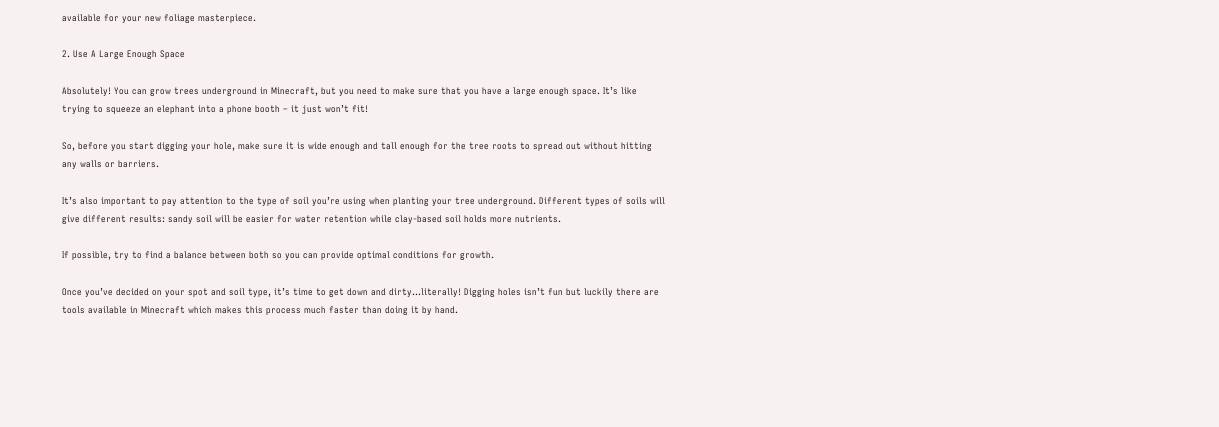available for your new foliage masterpiece.

2. Use A Large Enough Space

Absolutely! You can grow trees underground in Minecraft, but you need to make sure that you have a large enough space. It’s like trying to squeeze an elephant into a phone booth – it just won’t fit!

So, before you start digging your hole, make sure it is wide enough and tall enough for the tree roots to spread out without hitting any walls or barriers.

It’s also important to pay attention to the type of soil you’re using when planting your tree underground. Different types of soils will give different results: sandy soil will be easier for water retention while clay-based soil holds more nutrients.

If possible, try to find a balance between both so you can provide optimal conditions for growth.

Once you’ve decided on your spot and soil type, it’s time to get down and dirty…literally! Digging holes isn’t fun but luckily there are tools available in Minecraft which makes this process much faster than doing it by hand.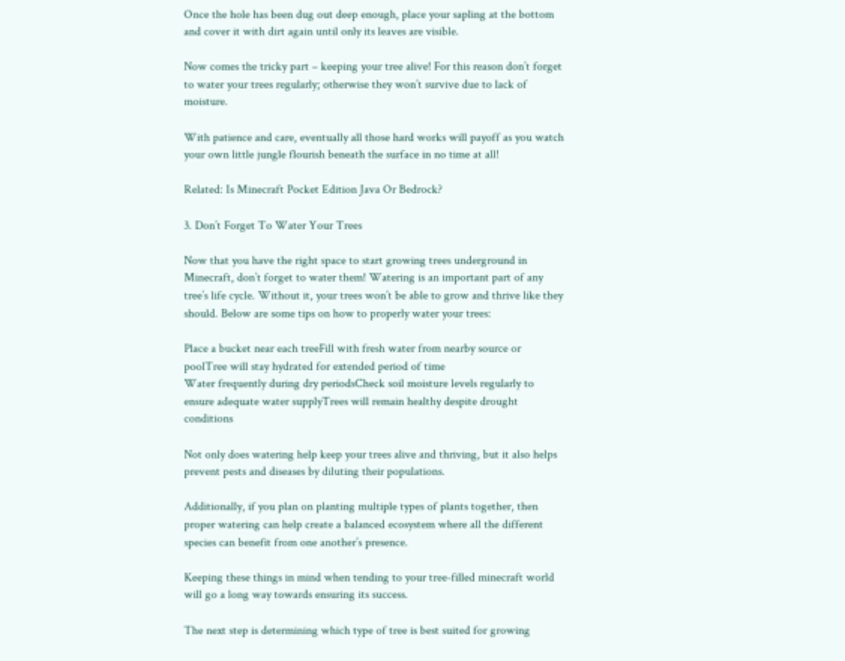Once the hole has been dug out deep enough, place your sapling at the bottom and cover it with dirt again until only its leaves are visible.

Now comes the tricky part – keeping your tree alive! For this reason don’t forget to water your trees regularly; otherwise they won’t survive due to lack of moisture.

With patience and care, eventually all those hard works will payoff as you watch your own little jungle flourish beneath the surface in no time at all!

Related: Is Minecraft Pocket Edition Java Or Bedrock?

3. Don’t Forget To Water Your Trees

Now that you have the right space to start growing trees underground in Minecraft, don’t forget to water them! Watering is an important part of any tree’s life cycle. Without it, your trees won’t be able to grow and thrive like they should. Below are some tips on how to properly water your trees:

Place a bucket near each treeFill with fresh water from nearby source or poolTree will stay hydrated for extended period of time
Water frequently during dry periodsCheck soil moisture levels regularly to ensure adequate water supplyTrees will remain healthy despite drought conditions

Not only does watering help keep your trees alive and thriving, but it also helps prevent pests and diseases by diluting their populations.

Additionally, if you plan on planting multiple types of plants together, then proper watering can help create a balanced ecosystem where all the different species can benefit from one another’s presence.

Keeping these things in mind when tending to your tree-filled minecraft world will go a long way towards ensuring its success.

The next step is determining which type of tree is best suited for growing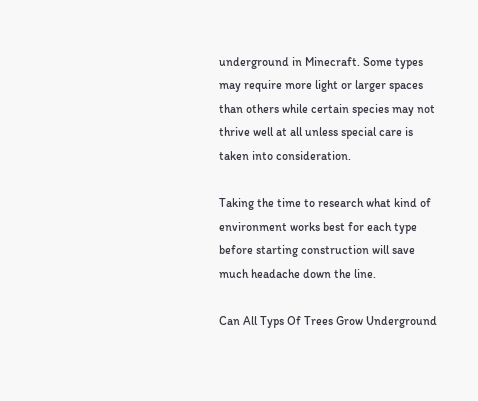underground in Minecraft. Some types may require more light or larger spaces than others while certain species may not thrive well at all unless special care is taken into consideration.

Taking the time to research what kind of environment works best for each type before starting construction will save much headache down the line.

Can All Typs Of Trees Grow Underground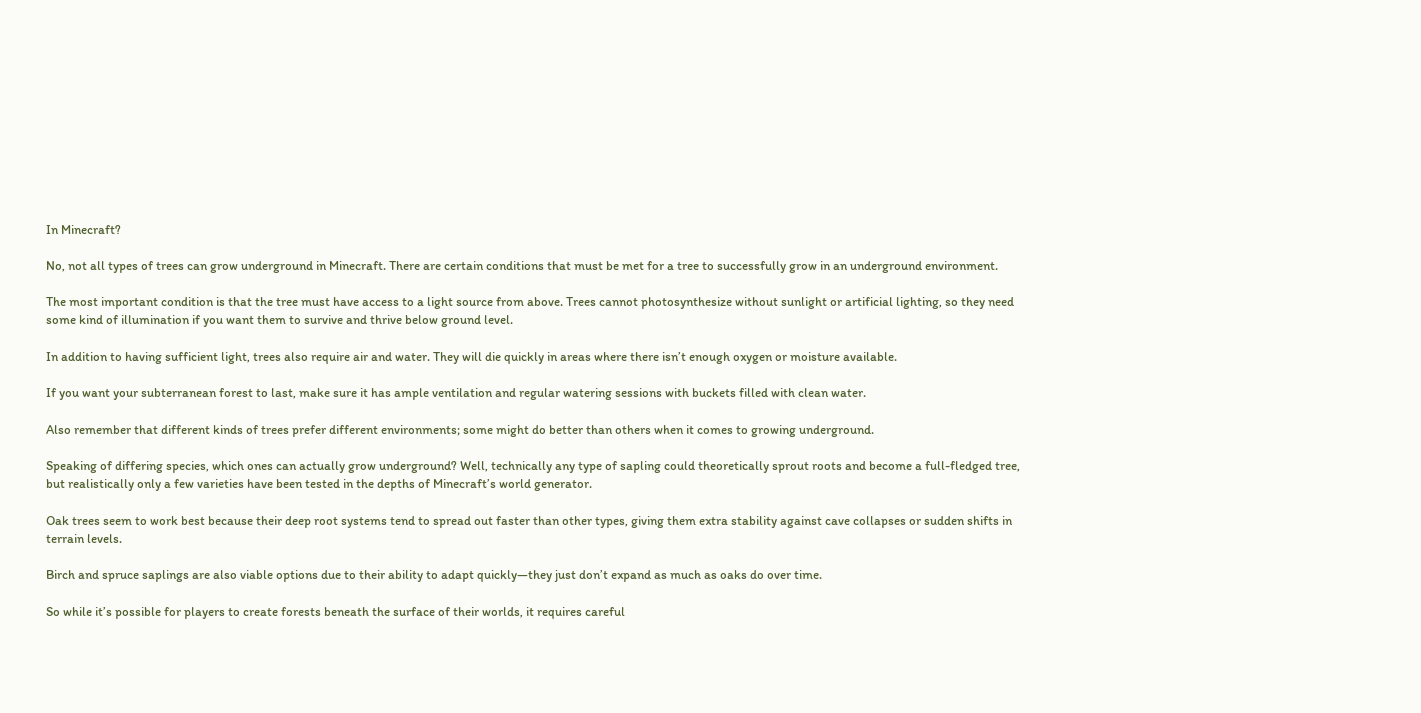In Minecraft?

No, not all types of trees can grow underground in Minecraft. There are certain conditions that must be met for a tree to successfully grow in an underground environment.

The most important condition is that the tree must have access to a light source from above. Trees cannot photosynthesize without sunlight or artificial lighting, so they need some kind of illumination if you want them to survive and thrive below ground level.

In addition to having sufficient light, trees also require air and water. They will die quickly in areas where there isn’t enough oxygen or moisture available.

If you want your subterranean forest to last, make sure it has ample ventilation and regular watering sessions with buckets filled with clean water.

Also remember that different kinds of trees prefer different environments; some might do better than others when it comes to growing underground.

Speaking of differing species, which ones can actually grow underground? Well, technically any type of sapling could theoretically sprout roots and become a full-fledged tree, but realistically only a few varieties have been tested in the depths of Minecraft’s world generator.

Oak trees seem to work best because their deep root systems tend to spread out faster than other types, giving them extra stability against cave collapses or sudden shifts in terrain levels.

Birch and spruce saplings are also viable options due to their ability to adapt quickly—they just don’t expand as much as oaks do over time.

So while it’s possible for players to create forests beneath the surface of their worlds, it requires careful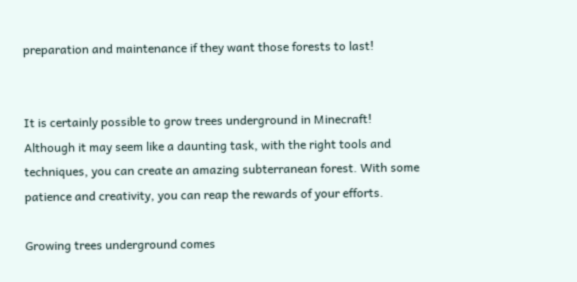preparation and maintenance if they want those forests to last!


It is certainly possible to grow trees underground in Minecraft! Although it may seem like a daunting task, with the right tools and techniques, you can create an amazing subterranean forest. With some patience and creativity, you can reap the rewards of your efforts.

Growing trees underground comes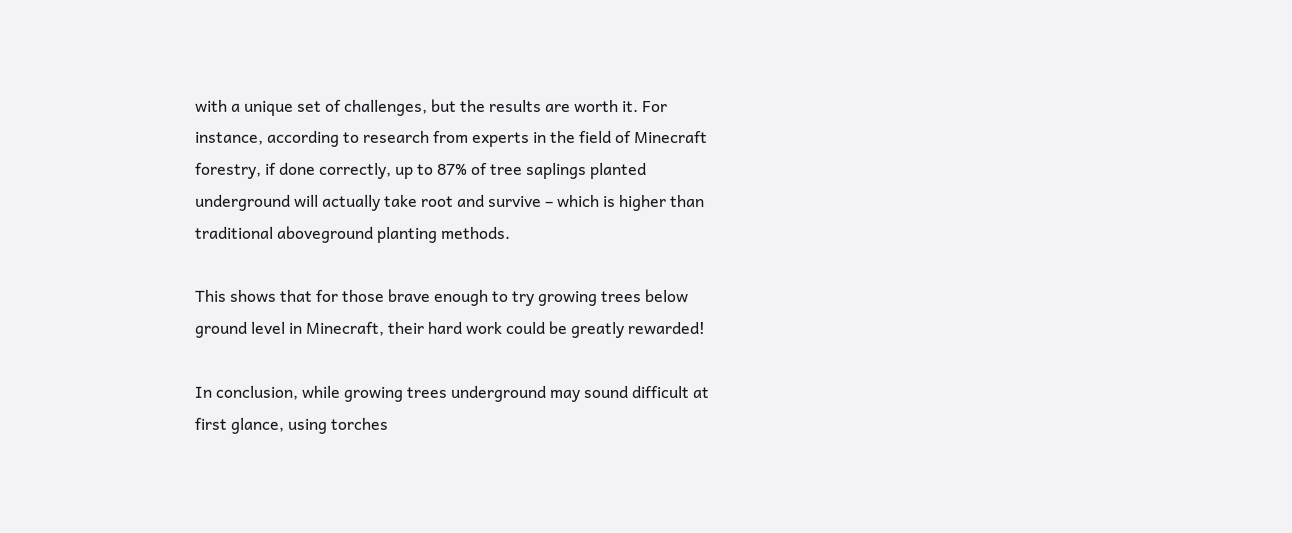with a unique set of challenges, but the results are worth it. For instance, according to research from experts in the field of Minecraft forestry, if done correctly, up to 87% of tree saplings planted underground will actually take root and survive – which is higher than traditional aboveground planting methods.

This shows that for those brave enough to try growing trees below ground level in Minecraft, their hard work could be greatly rewarded!

In conclusion, while growing trees underground may sound difficult at first glance, using torches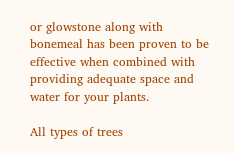or glowstone along with bonemeal has been proven to be effective when combined with providing adequate space and water for your plants.

All types of trees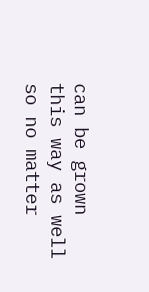can be grown this way as well so no matter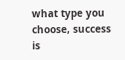what type you choose, success is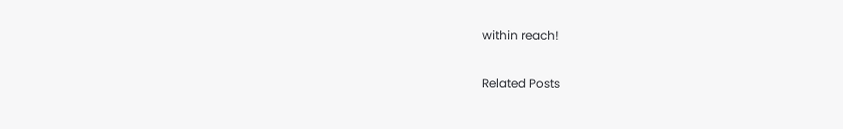within reach!

Related Posts